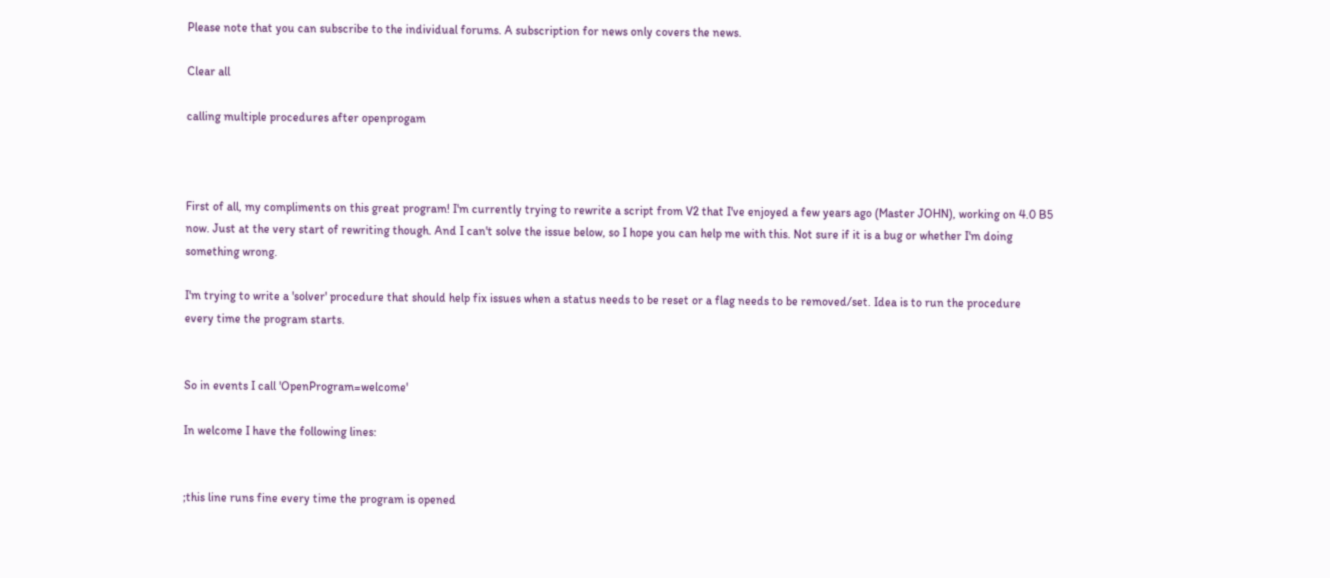Please note that you can subscribe to the individual forums. A subscription for news only covers the news.

Clear all

calling multiple procedures after openprogam



First of all, my compliments on this great program! I'm currently trying to rewrite a script from V2 that I've enjoyed a few years ago (Master JOHN), working on 4.0 B5 now. Just at the very start of rewriting though. And I can't solve the issue below, so I hope you can help me with this. Not sure if it is a bug or whether I'm doing something wrong.

I'm trying to write a 'solver' procedure that should help fix issues when a status needs to be reset or a flag needs to be removed/set. Idea is to run the procedure every time the program starts.


So in events I call 'OpenProgram=welcome'

In welcome I have the following lines:


;this line runs fine every time the program is opened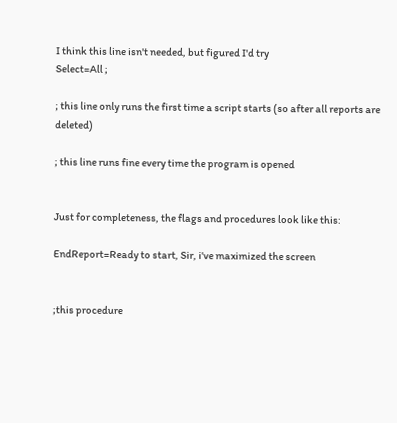I think this line isn't needed, but figured I'd try
Select=All ;

; this line only runs the first time a script starts (so after all reports are deleted)

; this line runs fine every time the program is opened


Just for completeness, the flags and procedures look like this:

EndReport=Ready to start, Sir, i've maximized the screen


;this procedure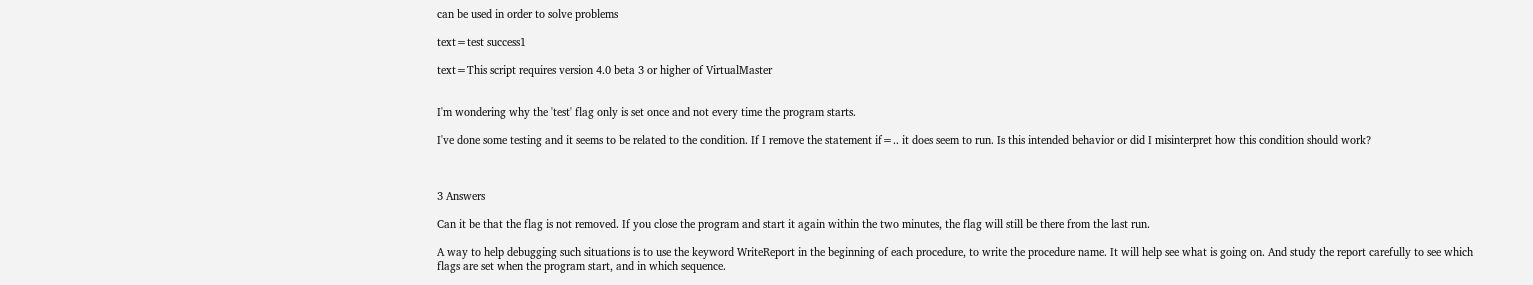can be used in order to solve problems

text=test success1

text=This script requires version 4.0 beta 3 or higher of VirtualMaster


I'm wondering why the 'test' flag only is set once and not every time the program starts.

I've done some testing and it seems to be related to the condition. If I remove the statement if=.. it does seem to run. Is this intended behavior or did I misinterpret how this condition should work?



3 Answers

Can it be that the flag is not removed. If you close the program and start it again within the two minutes, the flag will still be there from the last run.

A way to help debugging such situations is to use the keyword WriteReport in the beginning of each procedure, to write the procedure name. It will help see what is going on. And study the report carefully to see which flags are set when the program start, and in which sequence.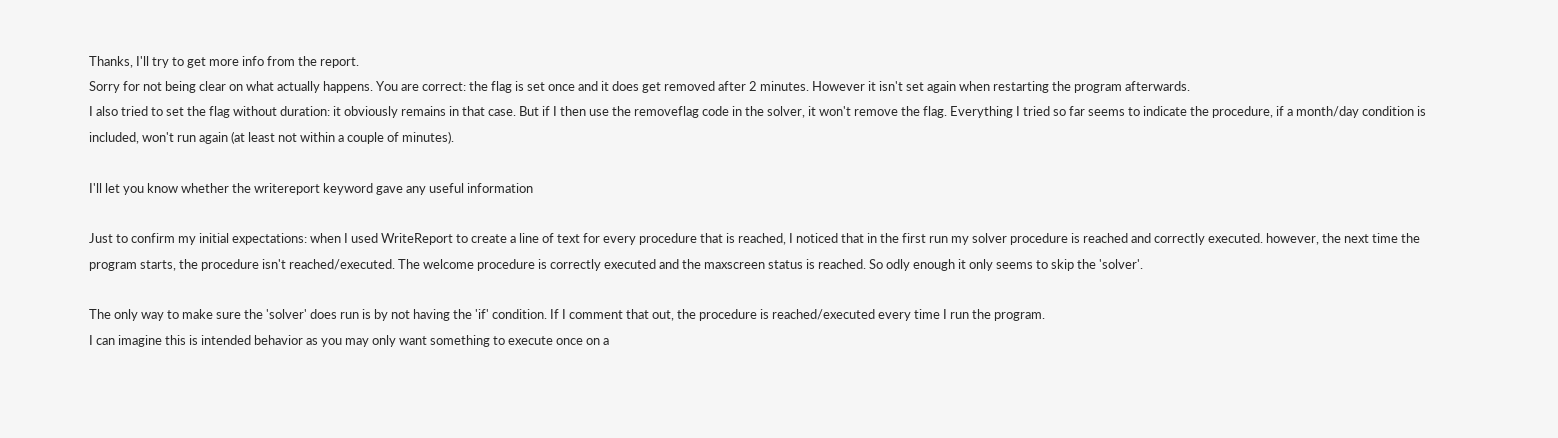Thanks, I'll try to get more info from the report.
Sorry for not being clear on what actually happens. You are correct: the flag is set once and it does get removed after 2 minutes. However it isn't set again when restarting the program afterwards.
I also tried to set the flag without duration: it obviously remains in that case. But if I then use the removeflag code in the solver, it won't remove the flag. Everything I tried so far seems to indicate the procedure, if a month/day condition is included, won't run again (at least not within a couple of minutes).

I'll let you know whether the writereport keyword gave any useful information

Just to confirm my initial expectations: when I used WriteReport to create a line of text for every procedure that is reached, I noticed that in the first run my solver procedure is reached and correctly executed. however, the next time the program starts, the procedure isn't reached/executed. The welcome procedure is correctly executed and the maxscreen status is reached. So odly enough it only seems to skip the 'solver'.

The only way to make sure the 'solver' does run is by not having the 'if' condition. If I comment that out, the procedure is reached/executed every time I run the program.
I can imagine this is intended behavior as you may only want something to execute once on a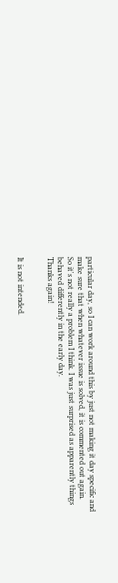particular day, so I can work around this by just not making it day specific and make sure that when whatever issue is solved, it is commented out again.
So it's not really a problem I think. I was just surprised as apparently things behaved differently in the early day.
Thanks again!


It is not intended.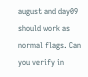august and day09 should work as normal flags. Can you verify in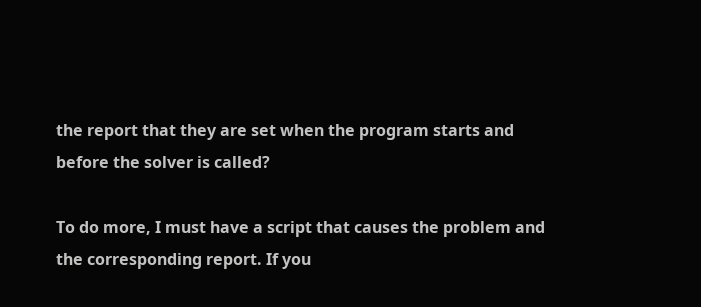the report that they are set when the program starts and before the solver is called?

To do more, I must have a script that causes the problem and the corresponding report. If you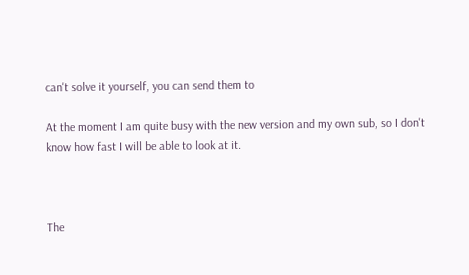can't solve it yourself, you can send them to

At the moment I am quite busy with the new version and my own sub, so I don't know how fast I will be able to look at it.



The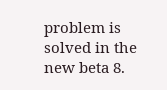problem is solved in the new beta 8.